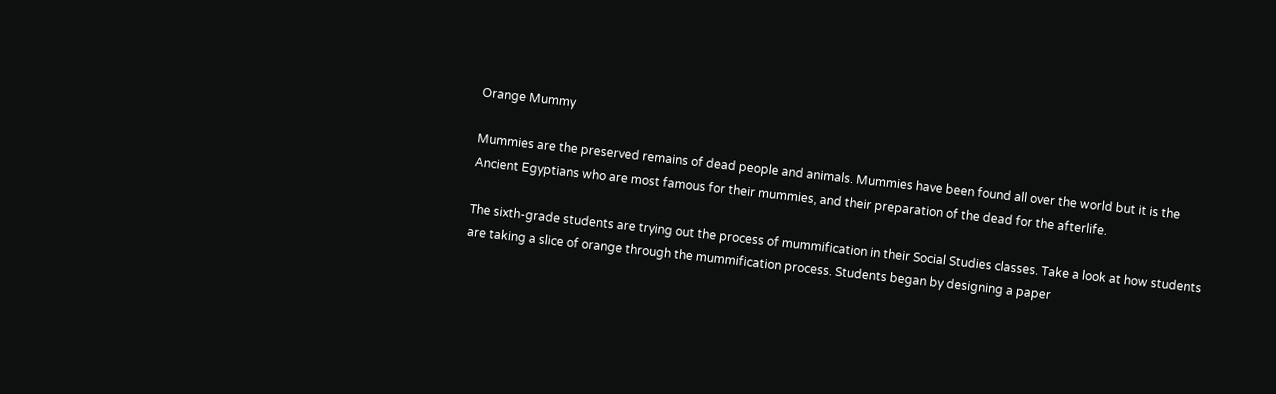Orange Mummy

Mummies are the preserved remains of dead people and animals. Mummies have been found all over the world but it is the Ancient Egyptians who are most famous for their mummies, and their preparation of the dead for the afterlife.

The sixth-grade students are trying out the process of mummification in their Social Studies classes. Take a look at how students are taking a slice of orange through the mummification process. Students began by designing a paper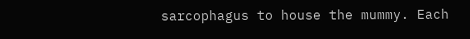sarcophagus to house the mummy. Each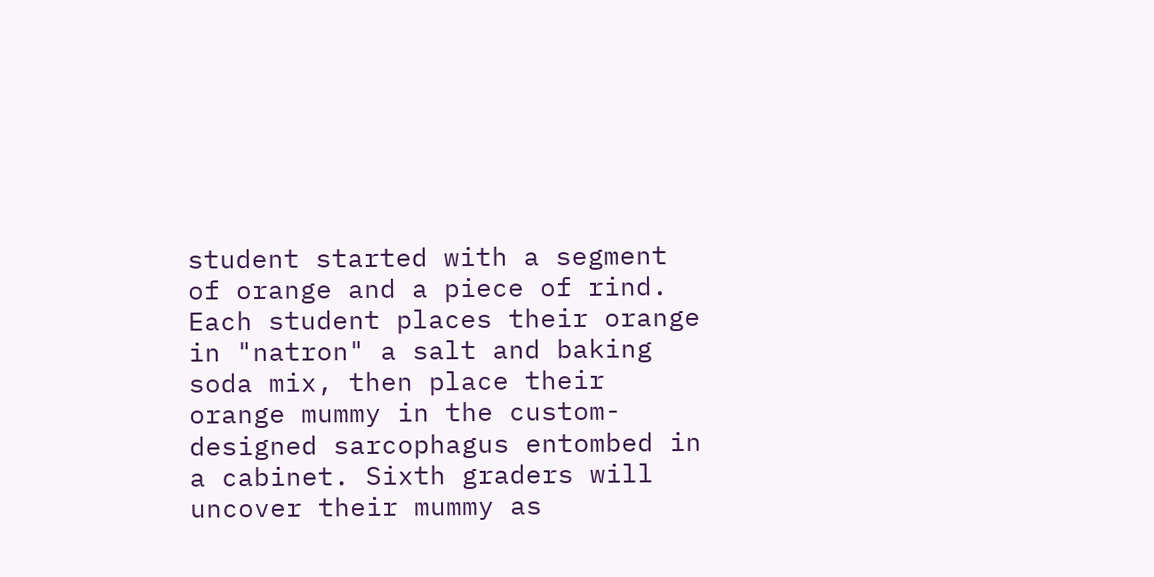student started with a segment of orange and a piece of rind. Each student places their orange in "natron" a salt and baking soda mix, then place their orange mummy in the custom-designed sarcophagus entombed in a cabinet. Sixth graders will uncover their mummy as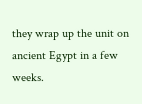they wrap up the unit on ancient Egypt in a few weeks.